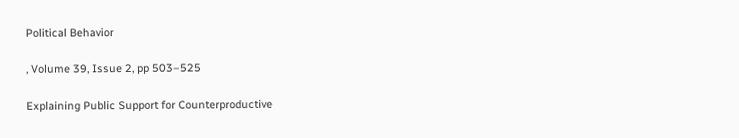Political Behavior

, Volume 39, Issue 2, pp 503–525

Explaining Public Support for Counterproductive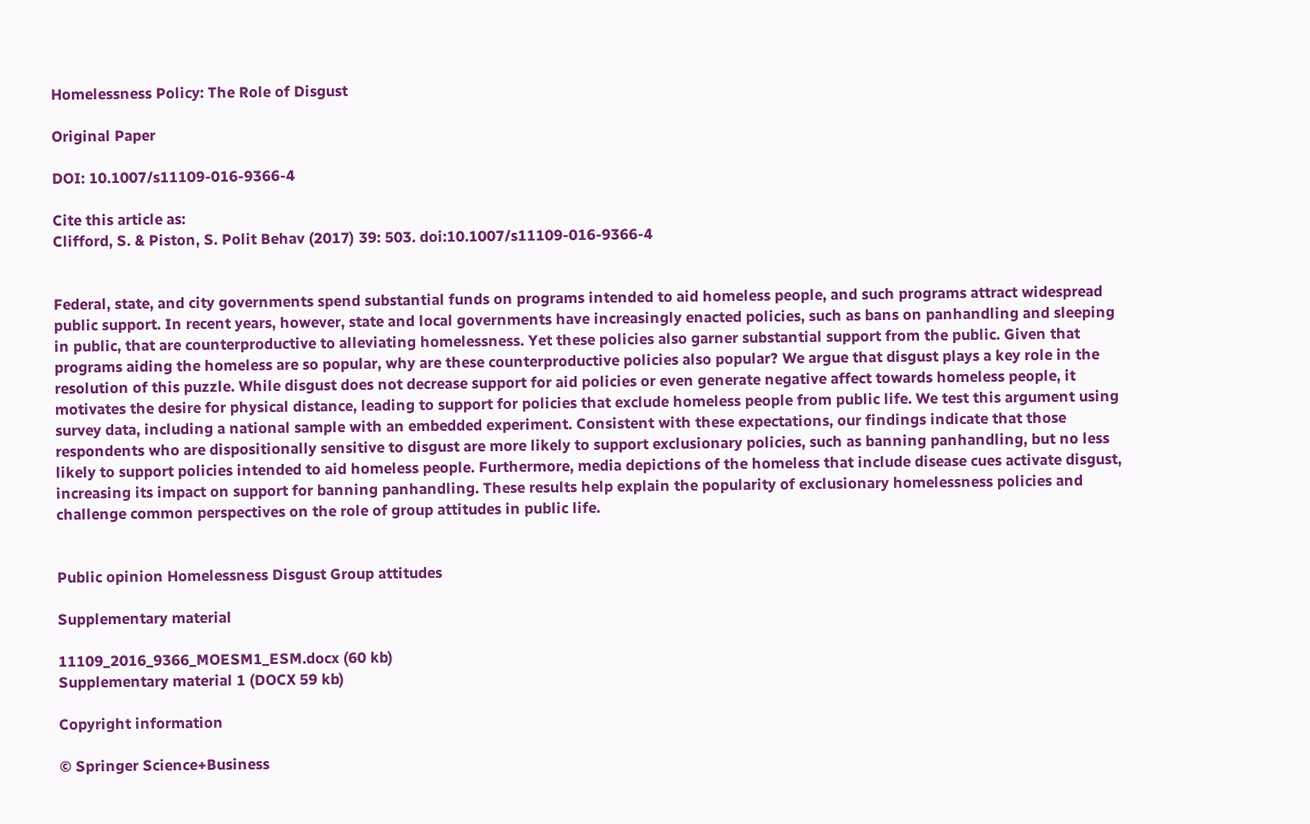Homelessness Policy: The Role of Disgust

Original Paper

DOI: 10.1007/s11109-016-9366-4

Cite this article as:
Clifford, S. & Piston, S. Polit Behav (2017) 39: 503. doi:10.1007/s11109-016-9366-4


Federal, state, and city governments spend substantial funds on programs intended to aid homeless people, and such programs attract widespread public support. In recent years, however, state and local governments have increasingly enacted policies, such as bans on panhandling and sleeping in public, that are counterproductive to alleviating homelessness. Yet these policies also garner substantial support from the public. Given that programs aiding the homeless are so popular, why are these counterproductive policies also popular? We argue that disgust plays a key role in the resolution of this puzzle. While disgust does not decrease support for aid policies or even generate negative affect towards homeless people, it motivates the desire for physical distance, leading to support for policies that exclude homeless people from public life. We test this argument using survey data, including a national sample with an embedded experiment. Consistent with these expectations, our findings indicate that those respondents who are dispositionally sensitive to disgust are more likely to support exclusionary policies, such as banning panhandling, but no less likely to support policies intended to aid homeless people. Furthermore, media depictions of the homeless that include disease cues activate disgust, increasing its impact on support for banning panhandling. These results help explain the popularity of exclusionary homelessness policies and challenge common perspectives on the role of group attitudes in public life.


Public opinion Homelessness Disgust Group attitudes

Supplementary material

11109_2016_9366_MOESM1_ESM.docx (60 kb)
Supplementary material 1 (DOCX 59 kb)

Copyright information

© Springer Science+Business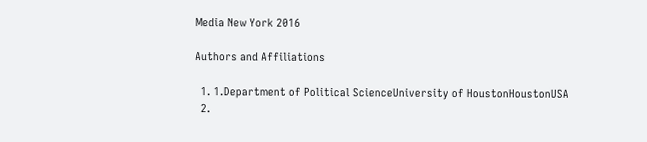Media New York 2016

Authors and Affiliations

  1. 1.Department of Political ScienceUniversity of HoustonHoustonUSA
  2.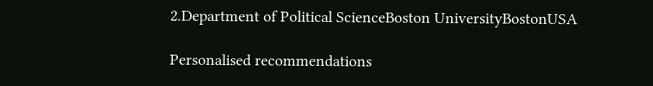2.Department of Political ScienceBoston UniversityBostonUSA

Personalised recommendations